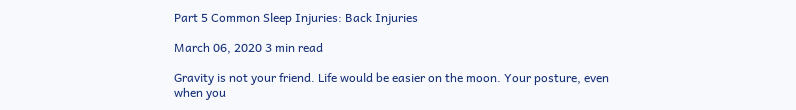Part 5 Common Sleep Injuries: Back Injuries

March 06, 2020 3 min read

Gravity is not your friend. Life would be easier on the moon. Your posture, even when you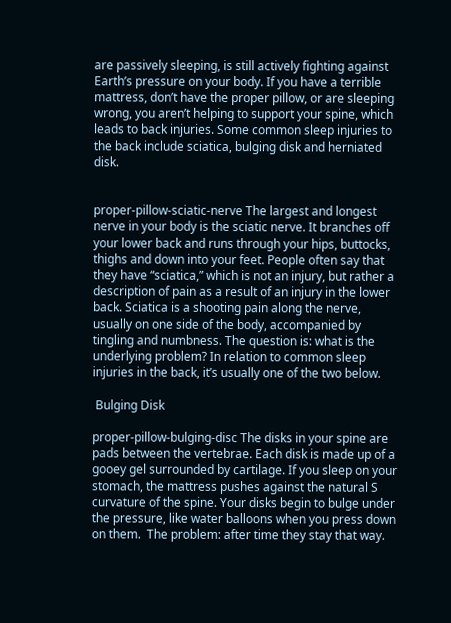are passively sleeping, is still actively fighting against Earth’s pressure on your body. If you have a terrible mattress, don’t have the proper pillow, or are sleeping wrong, you aren’t helping to support your spine, which leads to back injuries. Some common sleep injuries to the back include sciatica, bulging disk and herniated disk.


proper-pillow-sciatic-nerve The largest and longest nerve in your body is the sciatic nerve. It branches off your lower back and runs through your hips, buttocks, thighs and down into your feet. People often say that they have “sciatica,” which is not an injury, but rather a description of pain as a result of an injury in the lower back. Sciatica is a shooting pain along the nerve, usually on one side of the body, accompanied by tingling and numbness. The question is: what is the underlying problem? In relation to common sleep injuries in the back, it’s usually one of the two below.

 Bulging Disk

proper-pillow-bulging-disc The disks in your spine are pads between the vertebrae. Each disk is made up of a gooey gel surrounded by cartilage. If you sleep on your stomach, the mattress pushes against the natural S curvature of the spine. Your disks begin to bulge under the pressure, like water balloons when you press down on them.  The problem: after time they stay that way.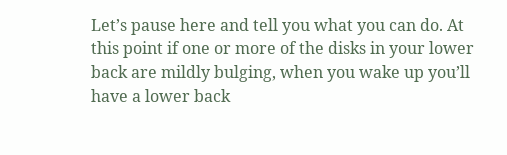Let’s pause here and tell you what you can do. At this point if one or more of the disks in your lower back are mildly bulging, when you wake up you’ll have a lower back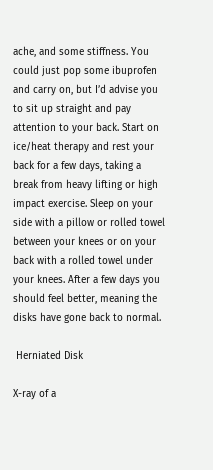ache, and some stiffness. You could just pop some ibuprofen and carry on, but I’d advise you to sit up straight and pay attention to your back. Start on ice/heat therapy and rest your back for a few days, taking a break from heavy lifting or high impact exercise. Sleep on your side with a pillow or rolled towel between your knees or on your back with a rolled towel under your knees. After a few days you should feel better, meaning the disks have gone back to normal.

 Herniated Disk

X-ray of a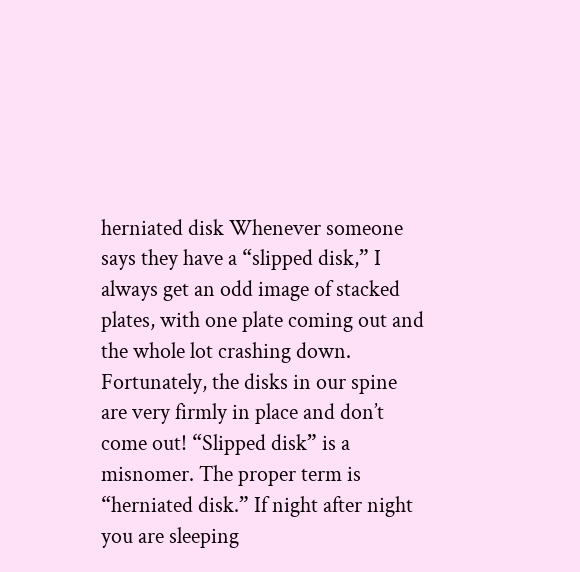herniated disk Whenever someone says they have a “slipped disk,” I always get an odd image of stacked plates, with one plate coming out and the whole lot crashing down. Fortunately, the disks in our spine are very firmly in place and don’t come out! “Slipped disk” is a misnomer. The proper term is “herniated disk.” If night after night you are sleeping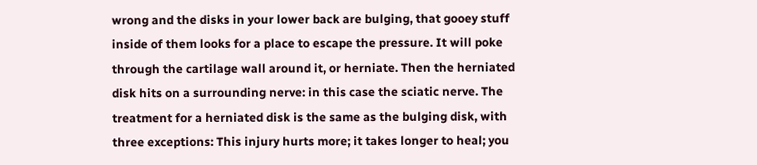wrong and the disks in your lower back are bulging, that gooey stuff inside of them looks for a place to escape the pressure. It will poke through the cartilage wall around it, or herniate. Then the herniated disk hits on a surrounding nerve: in this case the sciatic nerve. The treatment for a herniated disk is the same as the bulging disk, with three exceptions: This injury hurts more; it takes longer to heal; you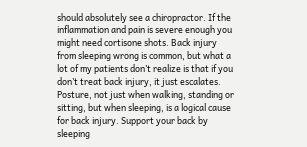should absolutely see a chiropractor. If the inflammation and pain is severe enough you might need cortisone shots. Back injury from sleeping wrong is common, but what a lot of my patients don’t realize is that if you don’t treat back injury, it just escalates. Posture, not just when walking, standing or sitting, but when sleeping, is a logical cause for back injury. Support your back by sleeping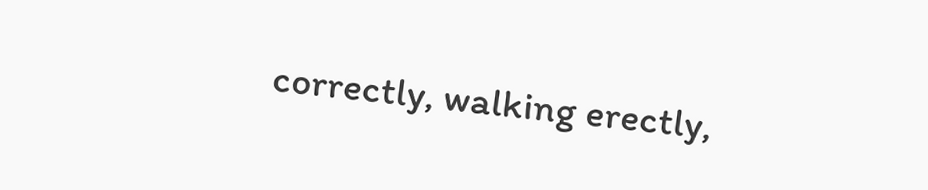correctly, walking erectly,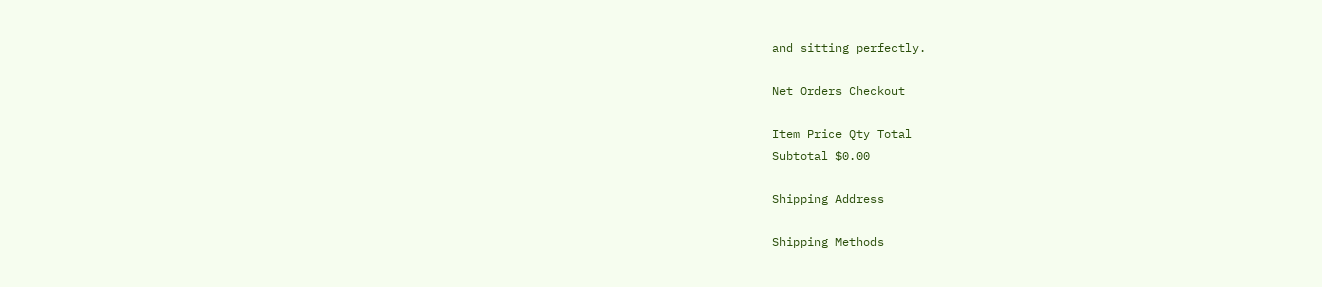and sitting perfectly.

Net Orders Checkout

Item Price Qty Total
Subtotal $0.00

Shipping Address

Shipping Methods